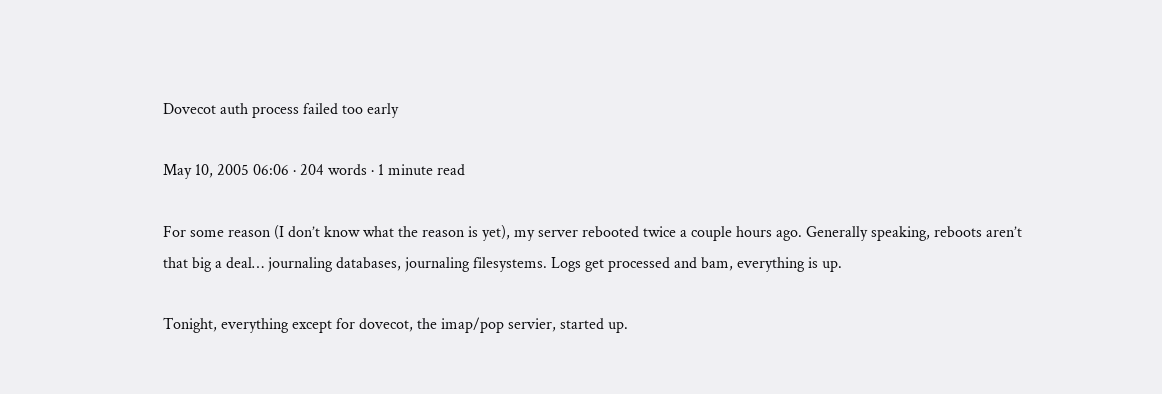Dovecot auth process failed too early

May 10, 2005 06:06 · 204 words · 1 minute read

For some reason (I don’t know what the reason is yet), my server rebooted twice a couple hours ago. Generally speaking, reboots aren’t that big a deal… journaling databases, journaling filesystems. Logs get processed and bam, everything is up.

Tonight, everything except for dovecot, the imap/pop servier, started up.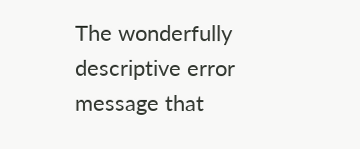The wonderfully descriptive error message that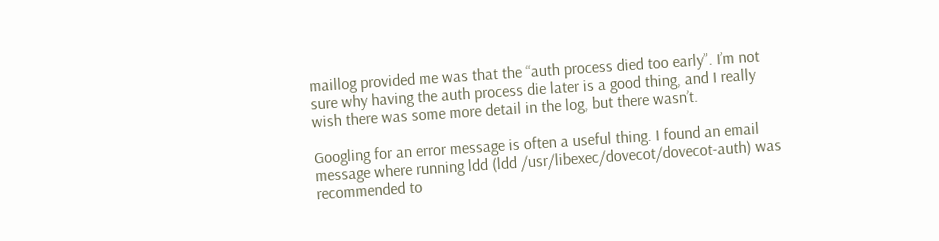maillog provided me was that the “auth process died too early”. I’m not sure why having the auth process die later is a good thing, and I really wish there was some more detail in the log, but there wasn’t.

Googling for an error message is often a useful thing. I found an email message where running ldd (ldd /usr/libexec/dovecot/dovecot-auth) was recommended to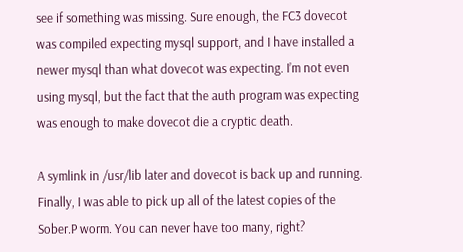see if something was missing. Sure enough, the FC3 dovecot was compiled expecting mysql support, and I have installed a newer mysql than what dovecot was expecting. I’m not even using mysql, but the fact that the auth program was expecting was enough to make dovecot die a cryptic death.

A symlink in /usr/lib later and dovecot is back up and running. Finally, I was able to pick up all of the latest copies of the Sober.P worm. You can never have too many, right?